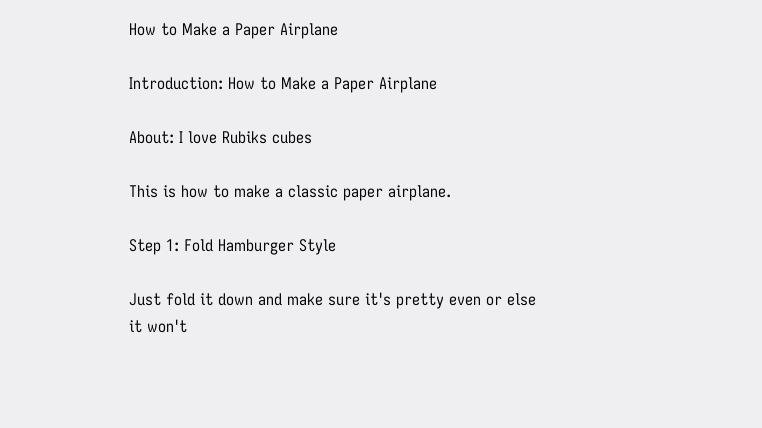How to Make a Paper Airplane

Introduction: How to Make a Paper Airplane

About: I love Rubiks cubes

This is how to make a classic paper airplane.

Step 1: Fold Hamburger Style

Just fold it down and make sure it's pretty even or else it won't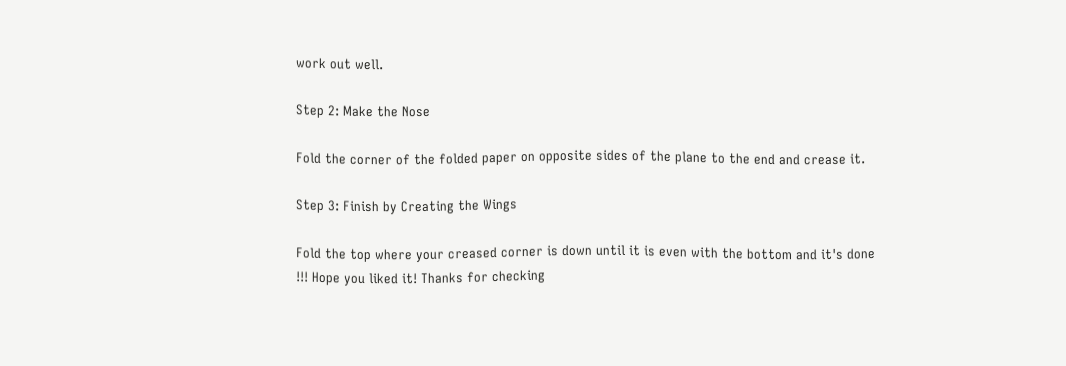work out well.

Step 2: Make the Nose

Fold the corner of the folded paper on opposite sides of the plane to the end and crease it.

Step 3: Finish by Creating the Wings

Fold the top where your creased corner is down until it is even with the bottom and it's done !!! Hope you liked it! Thanks for checking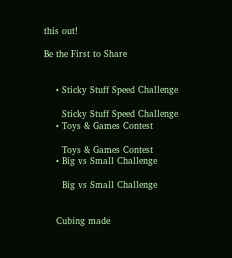this out!

Be the First to Share


    • Sticky Stuff Speed Challenge

      Sticky Stuff Speed Challenge
    • Toys & Games Contest

      Toys & Games Contest
    • Big vs Small Challenge

      Big vs Small Challenge


    Cubing made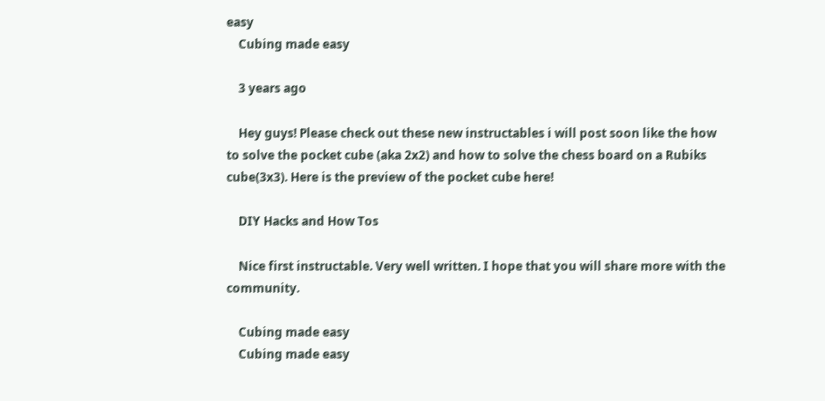easy
    Cubing made easy

    3 years ago

    Hey guys! Please check out these new instructables i will post soon like the how to solve the pocket cube (aka 2x2) and how to solve the chess board on a Rubiks cube(3x3). Here is the preview of the pocket cube here!

    DIY Hacks and How Tos

    Nice first instructable. Very well written. I hope that you will share more with the community.

    Cubing made easy
    Cubing made easy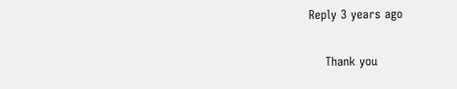Reply 3 years ago

    Thank you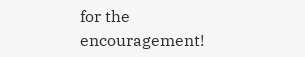for the encouragement!